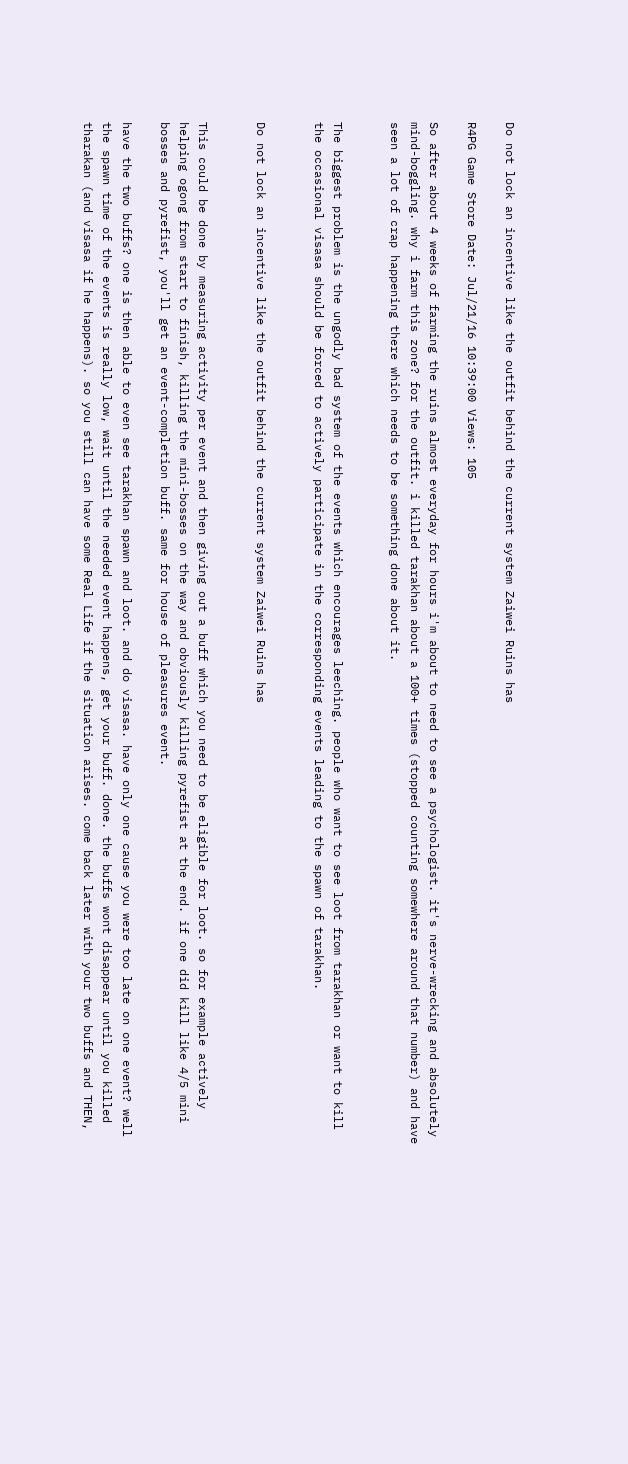Do not lock an incentive like the outfit behind the current system Zaiwei Ruins has

R4PG Game Store Date: Jul/21/16 10:39:00 Views: 105

So after about 4 weeks of farming the ruins almost everyday for hours i'm about to need to see a psychologist. it's nerve-wrecking and absolutely mind-boggling. why i farm this zone? for the outfit. i killed tarakhan about a 100+ times (stopped counting somewhere around that number) and have seen a lot of crap happening there which needs to be something done about it.


The biggest problem is the ungodly bad system of the events which encourages leeching. people who want to see loot from tarakhan or want to kill the occasional visasa should be forced to actively participate in the corresponding events leading to the spawn of tarakhan.


Do not lock an incentive like the outfit behind the current system Zaiwei Ruins has


This could be done by measuring activity per event and then giving out a buff which you need to be eligible for loot. so for example actively helping ogong from start to finish, killing the mini-bosses on the way and obviously killing pyrefist at the end. if one did kill like 4/5 mini bosses and pyrefist, you'll get an event-completion buff. same for house of pleasures event.

have the two buffs? one is then able to even see tarakhan spawn and loot. and do visasa. have only one cause you were too late on one event? well the spawn time of the events is really low, wait until the needed event happens, get your buff. done. the buffs wont disappear until you killed tharakan (and visasa if he happens). so you still can have some Real Life if the situation arises. come back later with your two buffs and THEN,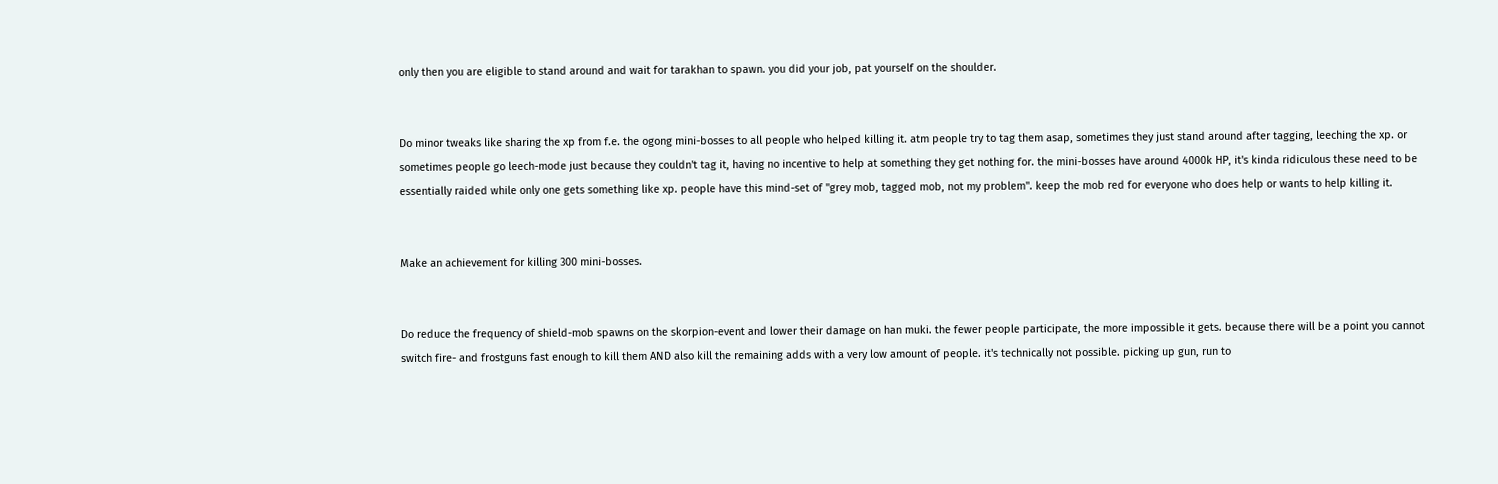only then you are eligible to stand around and wait for tarakhan to spawn. you did your job, pat yourself on the shoulder.


Do minor tweaks like sharing the xp from f.e. the ogong mini-bosses to all people who helped killing it. atm people try to tag them asap, sometimes they just stand around after tagging, leeching the xp. or sometimes people go leech-mode just because they couldn't tag it, having no incentive to help at something they get nothing for. the mini-bosses have around 4000k HP, it's kinda ridiculous these need to be essentially raided while only one gets something like xp. people have this mind-set of "grey mob, tagged mob, not my problem". keep the mob red for everyone who does help or wants to help killing it.


Make an achievement for killing 300 mini-bosses.


Do reduce the frequency of shield-mob spawns on the skorpion-event and lower their damage on han muki. the fewer people participate, the more impossible it gets. because there will be a point you cannot switch fire- and frostguns fast enough to kill them AND also kill the remaining adds with a very low amount of people. it's technically not possible. picking up gun, run to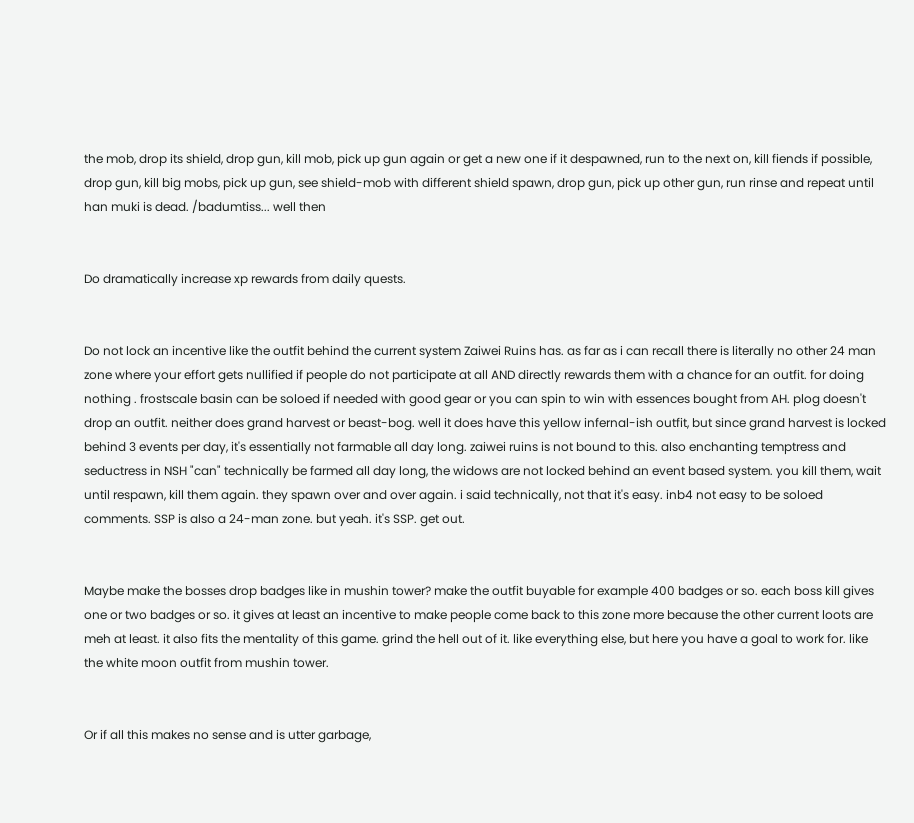the mob, drop its shield, drop gun, kill mob, pick up gun again or get a new one if it despawned, run to the next on, kill fiends if possible, drop gun, kill big mobs, pick up gun, see shield-mob with different shield spawn, drop gun, pick up other gun, run rinse and repeat until han muki is dead. /badumtiss... well then


Do dramatically increase xp rewards from daily quests.


Do not lock an incentive like the outfit behind the current system Zaiwei Ruins has. as far as i can recall there is literally no other 24 man zone where your effort gets nullified if people do not participate at all AND directly rewards them with a chance for an outfit. for doing nothing . frostscale basin can be soloed if needed with good gear or you can spin to win with essences bought from AH. plog doesn't drop an outfit. neither does grand harvest or beast-bog. well it does have this yellow infernal-ish outfit, but since grand harvest is locked behind 3 events per day, it's essentially not farmable all day long. zaiwei ruins is not bound to this. also enchanting temptress and seductress in NSH "can" technically be farmed all day long, the widows are not locked behind an event based system. you kill them, wait until respawn, kill them again. they spawn over and over again. i said technically, not that it's easy. inb4 not easy to be soloed comments. SSP is also a 24-man zone. but yeah. it's SSP. get out.


Maybe make the bosses drop badges like in mushin tower? make the outfit buyable for example 400 badges or so. each boss kill gives one or two badges or so. it gives at least an incentive to make people come back to this zone more because the other current loots are meh at least. it also fits the mentality of this game. grind the hell out of it. like everything else, but here you have a goal to work for. like the white moon outfit from mushin tower.


Or if all this makes no sense and is utter garbage,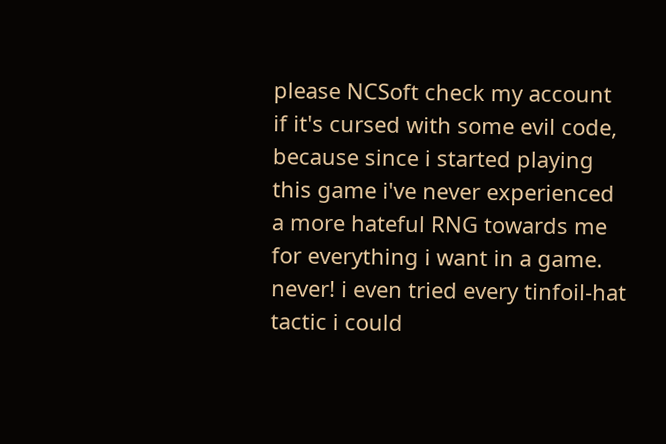please NCSoft check my account if it's cursed with some evil code, because since i started playing this game i've never experienced a more hateful RNG towards me for everything i want in a game. never! i even tried every tinfoil-hat tactic i could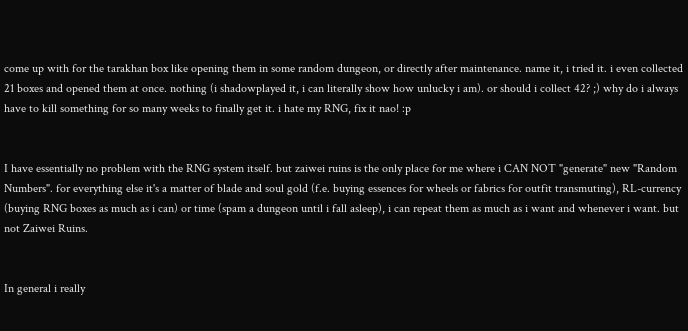come up with for the tarakhan box like opening them in some random dungeon, or directly after maintenance. name it, i tried it. i even collected 21 boxes and opened them at once. nothing (i shadowplayed it, i can literally show how unlucky i am). or should i collect 42? ;) why do i always have to kill something for so many weeks to finally get it. i hate my RNG, fix it nao! :p


I have essentially no problem with the RNG system itself. but zaiwei ruins is the only place for me where i CAN NOT "generate" new "Random Numbers". for everything else it's a matter of blade and soul gold (f.e. buying essences for wheels or fabrics for outfit transmuting), RL-currency (buying RNG boxes as much as i can) or time (spam a dungeon until i fall asleep), i can repeat them as much as i want and whenever i want. but not Zaiwei Ruins.


In general i really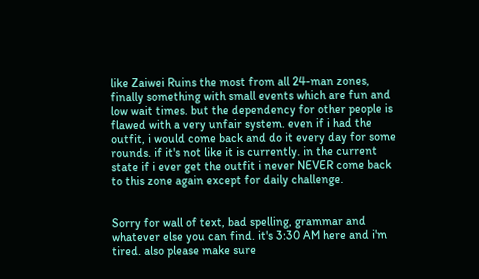like Zaiwei Ruins the most from all 24-man zones, finally something with small events which are fun and low wait times. but the dependency for other people is flawed with a very unfair system. even if i had the outfit, i would come back and do it every day for some rounds. if it's not like it is currently. in the current state if i ever get the outfit i never NEVER come back to this zone again except for daily challenge.


Sorry for wall of text, bad spelling, grammar and whatever else you can find. it's 3:30 AM here and i'm tired. also please make sure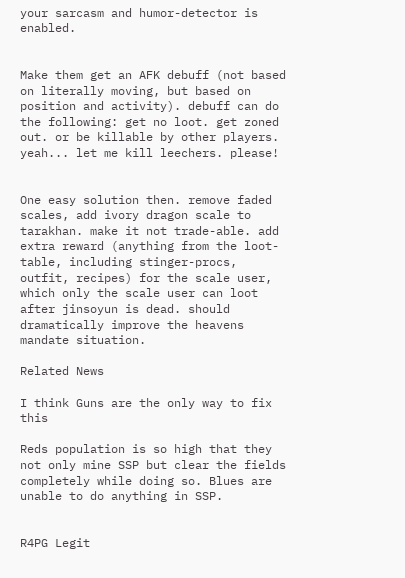your sarcasm and humor-detector is enabled.


Make them get an AFK debuff (not based on literally moving, but based on position and activity). debuff can do the following: get no loot. get zoned out. or be killable by other players. yeah... let me kill leechers. please!


One easy solution then. remove faded scales, add ivory dragon scale to tarakhan. make it not trade-able. add extra reward (anything from the loot-table, including stinger-procs, outfit, recipes) for the scale user, which only the scale user can loot after jinsoyun is dead. should dramatically improve the heavens mandate situation.

Related News

I think Guns are the only way to fix this

Reds population is so high that they not only mine SSP but clear the fields completely while doing so. Blues are unable to do anything in SSP.


R4PG Legit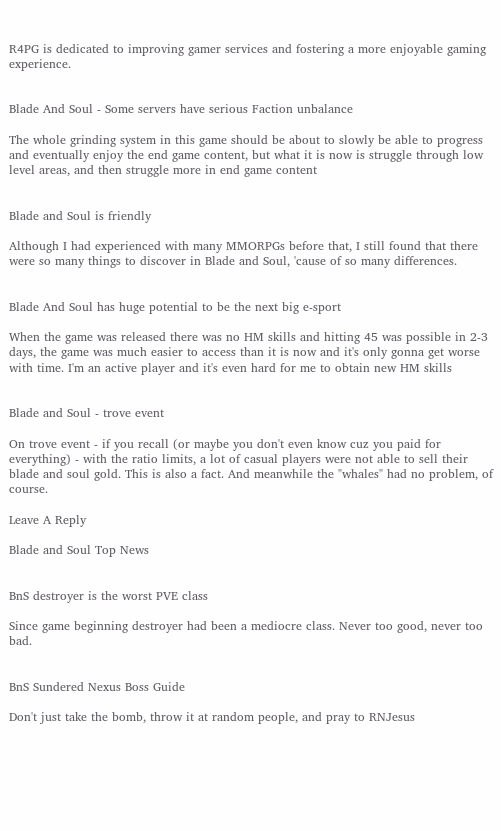R4PG is dedicated to improving gamer services and fostering a more enjoyable gaming experience.


Blade And Soul - Some servers have serious Faction unbalance

The whole grinding system in this game should be about to slowly be able to progress and eventually enjoy the end game content, but what it is now is struggle through low level areas, and then struggle more in end game content


Blade and Soul is friendly

Although I had experienced with many MMORPGs before that, I still found that there were so many things to discover in Blade and Soul, 'cause of so many differences.


Blade And Soul has huge potential to be the next big e-sport

When the game was released there was no HM skills and hitting 45 was possible in 2-3 days, the game was much easier to access than it is now and it's only gonna get worse with time. I'm an active player and it's even hard for me to obtain new HM skills


Blade and Soul - trove event

On trove event - if you recall (or maybe you don't even know cuz you paid for everything) - with the ratio limits, a lot of casual players were not able to sell their blade and soul gold. This is also a fact. And meanwhile the "whales" had no problem, of course.

Leave A Reply

Blade and Soul Top News


BnS destroyer is the worst PVE class

Since game beginning destroyer had been a mediocre class. Never too good, never too bad.


BnS Sundered Nexus Boss Guide

Don't just take the bomb, throw it at random people, and pray to RNJesus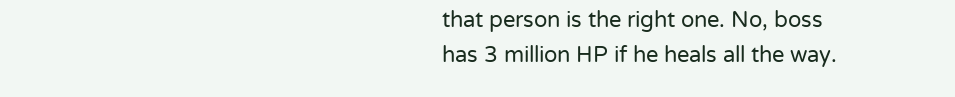that person is the right one. No, boss has 3 million HP if he heals all the way.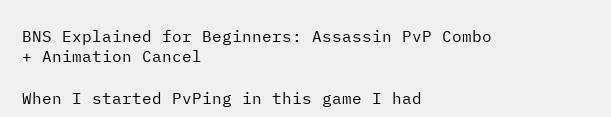BNS Explained for Beginners: Assassin PvP Combo + Animation Cancel

When I started PvPing in this game I had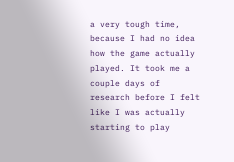a very tough time, because I had no idea how the game actually played. It took me a couple days of research before I felt like I was actually starting to play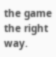the game the right way.